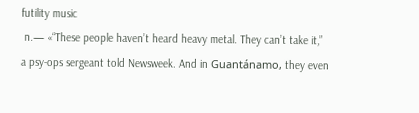futility music
 n.— «“These people haven’t heard heavy metal. They can’t take it,” a psy-ops sergeant told Newsweek. And in Guantánamo, they even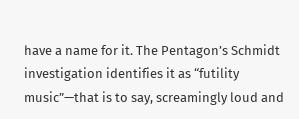have a name for it. The Pentagon’s Schmidt investigation identifies it as “futility music”—that is to say, screamingly loud and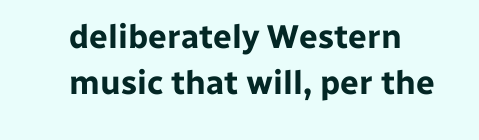deliberately Western music that will, per the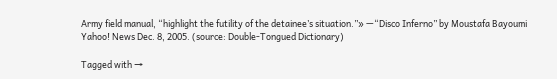Army field manual, “highlight the futility of the detainee’s situation.”» —“Disco Inferno” by Moustafa Bayoumi Yahoo! News Dec. 8, 2005. (source: Double-Tongued Dictionary)

Tagged with →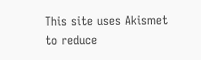This site uses Akismet to reduce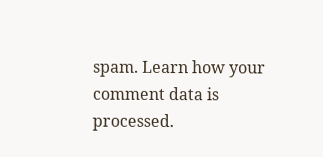spam. Learn how your comment data is processed.